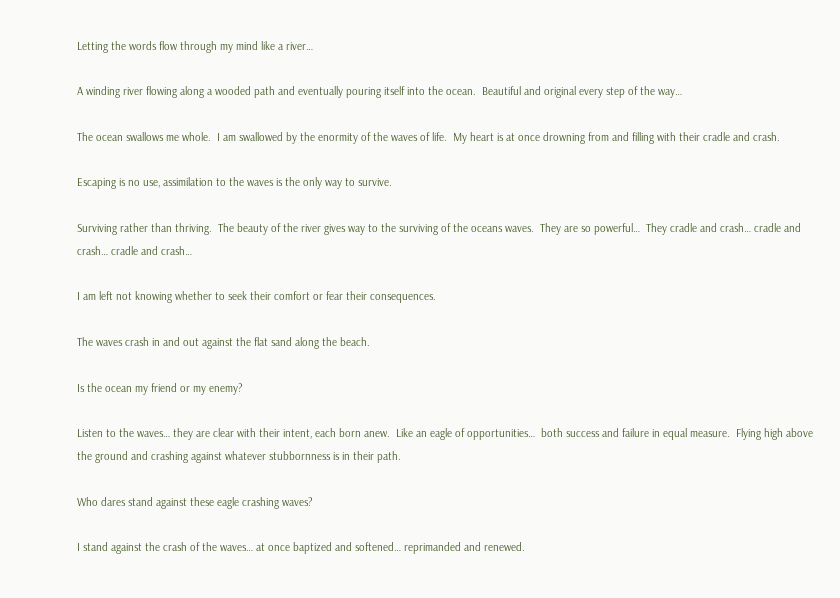Letting the words flow through my mind like a river…

A winding river flowing along a wooded path and eventually pouring itself into the ocean.  Beautiful and original every step of the way…

The ocean swallows me whole.  I am swallowed by the enormity of the waves of life.  My heart is at once drowning from and filling with their cradle and crash.

Escaping is no use, assimilation to the waves is the only way to survive.

Surviving rather than thriving.  The beauty of the river gives way to the surviving of the oceans waves.  They are so powerful…  They cradle and crash… cradle and crash… cradle and crash…

I am left not knowing whether to seek their comfort or fear their consequences.

The waves crash in and out against the flat sand along the beach.

Is the ocean my friend or my enemy?

Listen to the waves… they are clear with their intent, each born anew.  Like an eagle of opportunities…  both success and failure in equal measure.  Flying high above the ground and crashing against whatever stubbornness is in their path.

Who dares stand against these eagle crashing waves?

I stand against the crash of the waves… at once baptized and softened… reprimanded and renewed.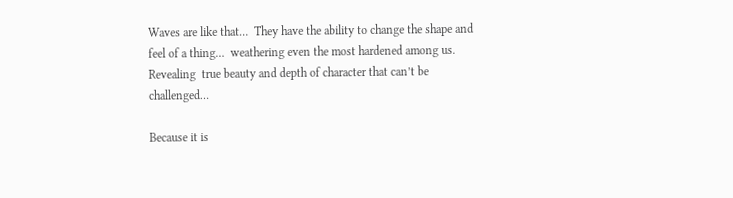Waves are like that…  They have the ability to change the shape and feel of a thing…  weathering even the most hardened among us.  Revealing  true beauty and depth of character that can’t be challenged…

Because it is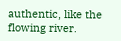authentic, like the flowing river.